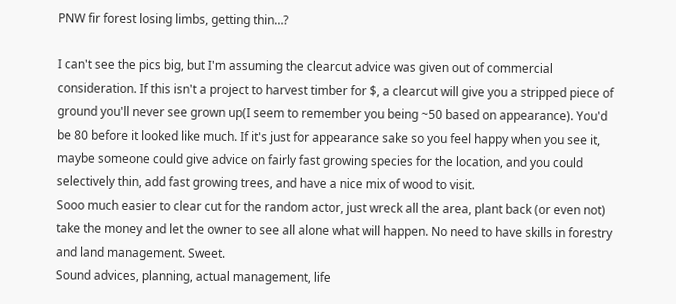PNW fir forest losing limbs, getting thin…?

I can't see the pics big, but I'm assuming the clearcut advice was given out of commercial consideration. If this isn't a project to harvest timber for $, a clearcut will give you a stripped piece of ground you'll never see grown up(I seem to remember you being ~50 based on appearance). You'd be 80 before it looked like much. If it's just for appearance sake so you feel happy when you see it, maybe someone could give advice on fairly fast growing species for the location, and you could selectively thin, add fast growing trees, and have a nice mix of wood to visit.
Sooo much easier to clear cut for the random actor, just wreck all the area, plant back (or even not) take the money and let the owner to see all alone what will happen. No need to have skills in forestry and land management. Sweet.
Sound advices, planning, actual management, life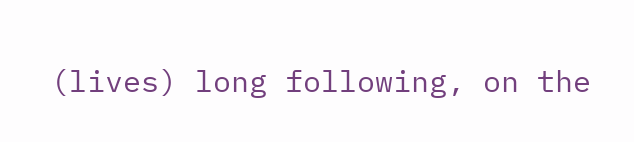(lives) long following, on the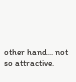other hand... not so attractive.